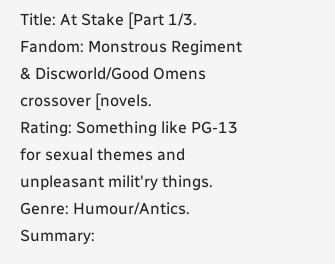Title: At Stake [Part 1/3.
Fandom: Monstrous Regiment & Discworld/Good Omens crossover [novels.
Rating: Something like PG-13 for sexual themes and unpleasant milit'ry things.
Genre: Humour/Antics.
Summary: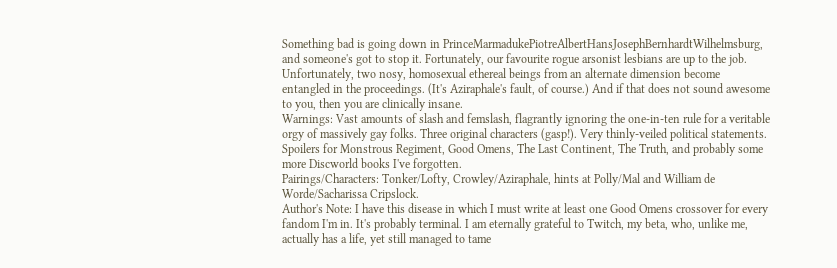Something bad is going down in PrinceMarmadukePiotreAlbertHansJosephBernhardtWilhelmsburg, and someone's got to stop it. Fortunately, our favourite rogue arsonist lesbians are up to the job. Unfortunately, two nosy, homosexual ethereal beings from an alternate dimension become entangled in the proceedings. (It's Aziraphale's fault, of course.) And if that does not sound awesome to you, then you are clinically insane.
Warnings: Vast amounts of slash and femslash, flagrantly ignoring the one-in-ten rule for a veritable orgy of massively gay folks. Three original characters (gasp!). Very thinly-veiled political statements. Spoilers for Monstrous Regiment, Good Omens, The Last Continent, The Truth, and probably some more Discworld books I've forgotten.
Pairings/Characters: Tonker/Lofty, Crowley/Aziraphale, hints at Polly/Mal and William de Worde/Sacharissa Cripslock.
Author's Note: I have this disease in which I must write at least one Good Omens crossover for every fandom I'm in. It's probably terminal. I am eternally grateful to Twitch, my beta, who, unlike me, actually has a life, yet still managed to tame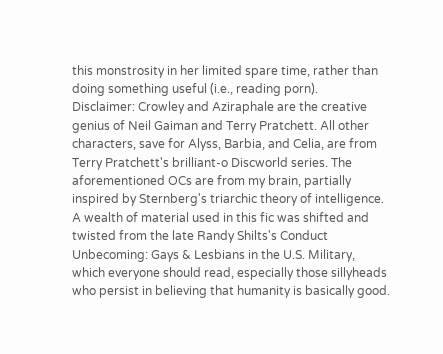this monstrosity in her limited spare time, rather than doing something useful (i.e., reading porn).
Disclaimer: Crowley and Aziraphale are the creative genius of Neil Gaiman and Terry Pratchett. All other characters, save for Alyss, Barbia, and Celia, are from Terry Pratchett's brilliant-o Discworld series. The aforementioned OCs are from my brain, partially inspired by Sternberg's triarchic theory of intelligence. A wealth of material used in this fic was shifted and twisted from the late Randy Shilts's Conduct Unbecoming: Gays & Lesbians in the U.S. Military, which everyone should read, especially those sillyheads who persist in believing that humanity is basically good.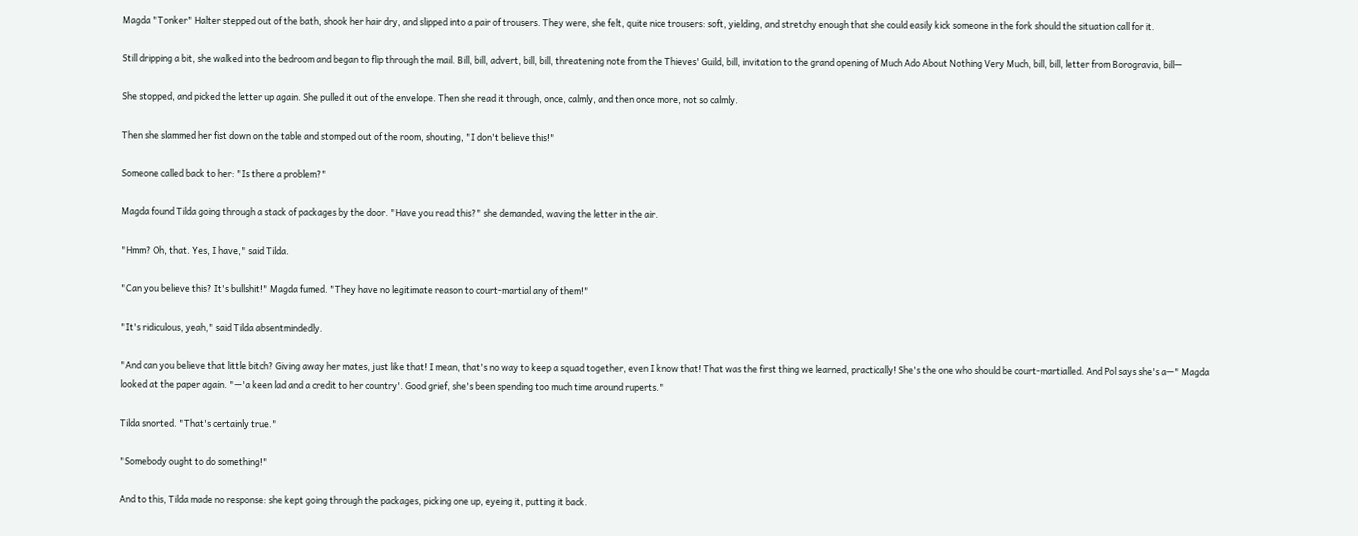Magda "Tonker" Halter stepped out of the bath, shook her hair dry, and slipped into a pair of trousers. They were, she felt, quite nice trousers: soft, yielding, and stretchy enough that she could easily kick someone in the fork should the situation call for it.

Still dripping a bit, she walked into the bedroom and began to flip through the mail. Bill, bill, advert, bill, bill, threatening note from the Thieves' Guild, bill, invitation to the grand opening of Much Ado About Nothing Very Much, bill, bill, letter from Borogravia, bill—

She stopped, and picked the letter up again. She pulled it out of the envelope. Then she read it through, once, calmly, and then once more, not so calmly.

Then she slammed her fist down on the table and stomped out of the room, shouting, "I don't believe this!"

Someone called back to her: "Is there a problem?"

Magda found Tilda going through a stack of packages by the door. "Have you read this?" she demanded, waving the letter in the air.

"Hmm? Oh, that. Yes, I have," said Tilda.

"Can you believe this? It's bullshit!" Magda fumed. "They have no legitimate reason to court-martial any of them!"

"It's ridiculous, yeah," said Tilda absentmindedly.

"And can you believe that little bitch? Giving away her mates, just like that! I mean, that's no way to keep a squad together, even I know that! That was the first thing we learned, practically! She's the one who should be court-martialled. And Pol says she's a—" Magda looked at the paper again. "—'a keen lad and a credit to her country'. Good grief, she's been spending too much time around ruperts."

Tilda snorted. "That's certainly true."

"Somebody ought to do something!"

And to this, Tilda made no response: she kept going through the packages, picking one up, eyeing it, putting it back.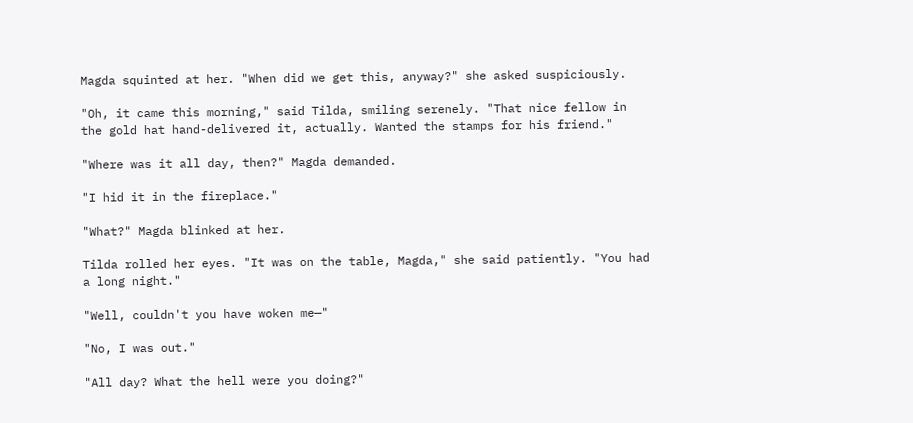Magda squinted at her. "When did we get this, anyway?" she asked suspiciously.

"Oh, it came this morning," said Tilda, smiling serenely. "That nice fellow in the gold hat hand-delivered it, actually. Wanted the stamps for his friend."

"Where was it all day, then?" Magda demanded.

"I hid it in the fireplace."

"What?" Magda blinked at her.

Tilda rolled her eyes. "It was on the table, Magda," she said patiently. "You had a long night."

"Well, couldn't you have woken me—"

"No, I was out."

"All day? What the hell were you doing?"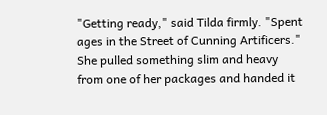"Getting ready," said Tilda firmly. "Spent ages in the Street of Cunning Artificers." She pulled something slim and heavy from one of her packages and handed it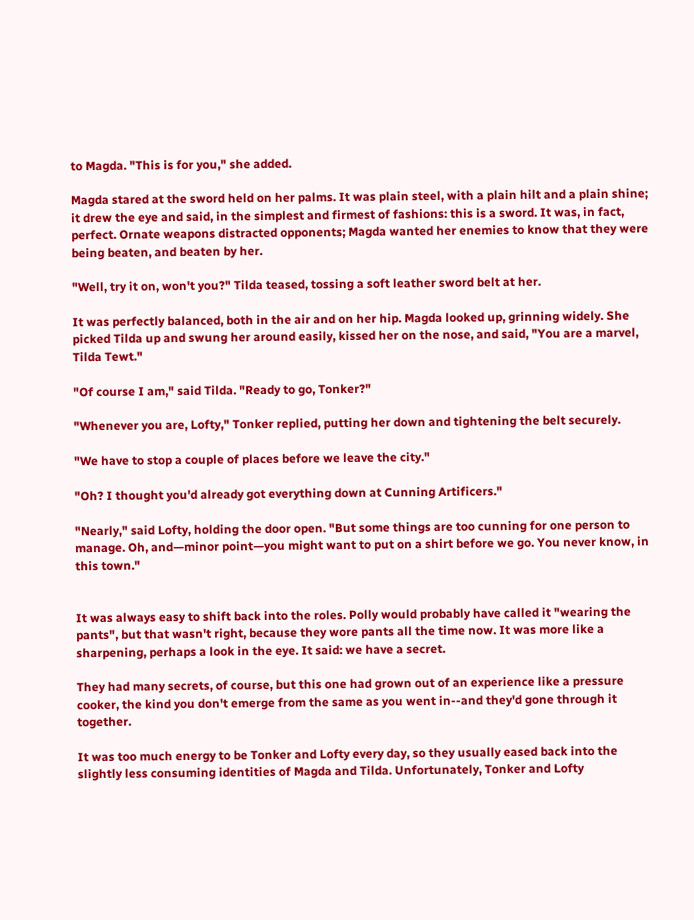to Magda. "This is for you," she added.

Magda stared at the sword held on her palms. It was plain steel, with a plain hilt and a plain shine; it drew the eye and said, in the simplest and firmest of fashions: this is a sword. It was, in fact, perfect. Ornate weapons distracted opponents; Magda wanted her enemies to know that they were being beaten, and beaten by her.

"Well, try it on, won't you?" Tilda teased, tossing a soft leather sword belt at her.

It was perfectly balanced, both in the air and on her hip. Magda looked up, grinning widely. She picked Tilda up and swung her around easily, kissed her on the nose, and said, "You are a marvel, Tilda Tewt."

"Of course I am," said Tilda. "Ready to go, Tonker?"

"Whenever you are, Lofty," Tonker replied, putting her down and tightening the belt securely.

"We have to stop a couple of places before we leave the city."

"Oh? I thought you'd already got everything down at Cunning Artificers."

"Nearly," said Lofty, holding the door open. "But some things are too cunning for one person to manage. Oh, and—minor point—you might want to put on a shirt before we go. You never know, in this town."


It was always easy to shift back into the roles. Polly would probably have called it "wearing the pants", but that wasn't right, because they wore pants all the time now. It was more like a sharpening, perhaps a look in the eye. It said: we have a secret.

They had many secrets, of course, but this one had grown out of an experience like a pressure cooker, the kind you don't emerge from the same as you went in--and they'd gone through it together.

It was too much energy to be Tonker and Lofty every day, so they usually eased back into the slightly less consuming identities of Magda and Tilda. Unfortunately, Tonker and Lofty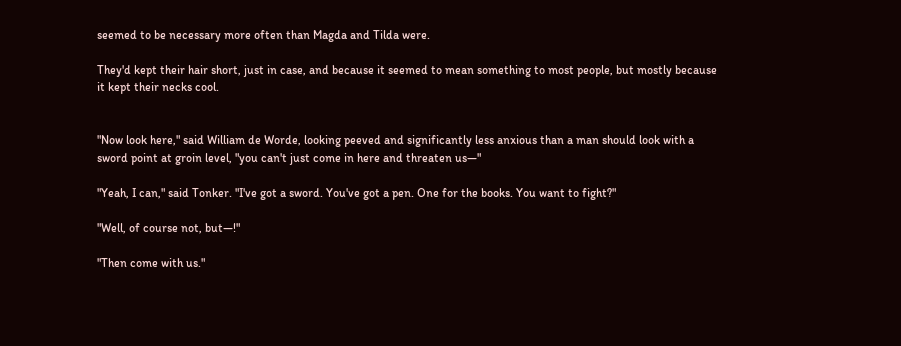seemed to be necessary more often than Magda and Tilda were.

They'd kept their hair short, just in case, and because it seemed to mean something to most people, but mostly because it kept their necks cool.


"Now look here," said William de Worde, looking peeved and significantly less anxious than a man should look with a sword point at groin level, "you can't just come in here and threaten us—"

"Yeah, I can," said Tonker. "I've got a sword. You've got a pen. One for the books. You want to fight?"

"Well, of course not, but—!"

"Then come with us."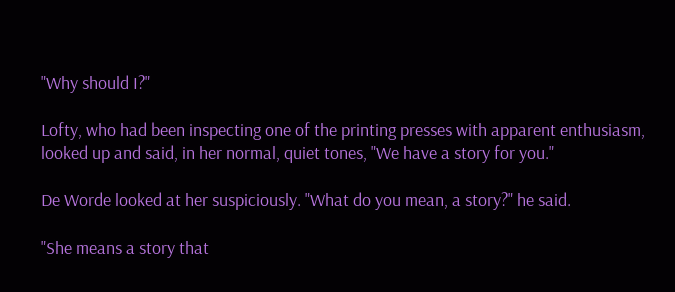"Why should I?"

Lofty, who had been inspecting one of the printing presses with apparent enthusiasm, looked up and said, in her normal, quiet tones, "We have a story for you."

De Worde looked at her suspiciously. "What do you mean, a story?" he said.

"She means a story that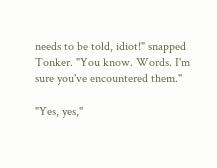needs to be told, idiot!" snapped Tonker. "You know. Words. I'm sure you've encountered them."

"Yes, yes,"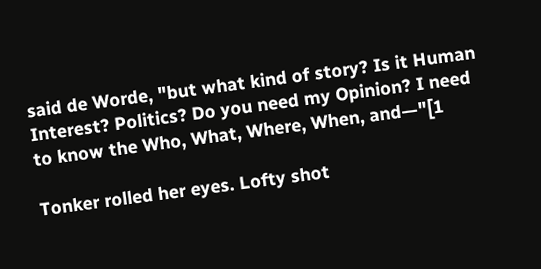said de Worde, "but what kind of story? Is it Human Interest? Politics? Do you need my Opinion? I need to know the Who, What, Where, When, and—"[1

Tonker rolled her eyes. Lofty shot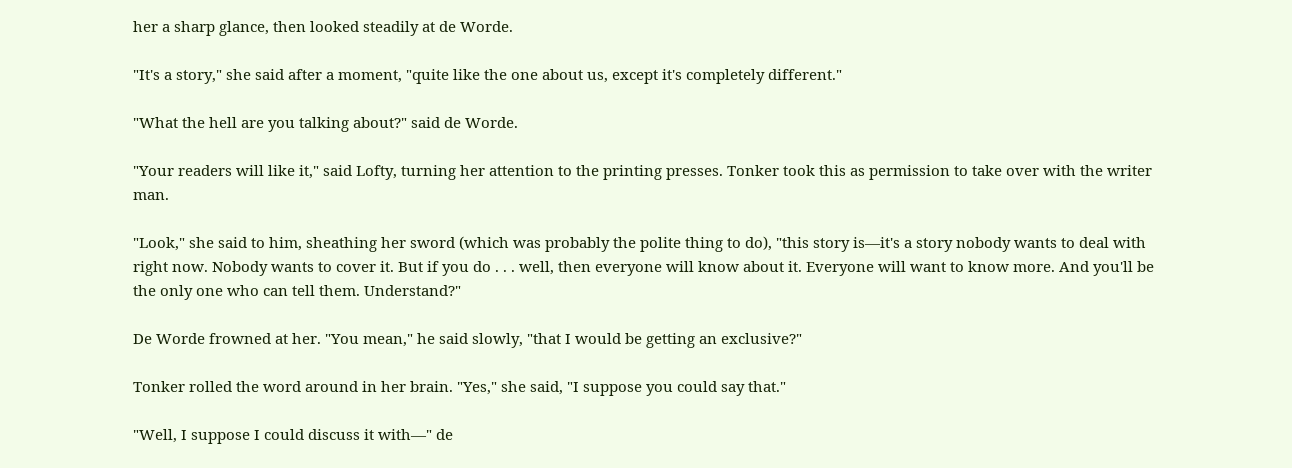her a sharp glance, then looked steadily at de Worde.

"It's a story," she said after a moment, "quite like the one about us, except it's completely different."

"What the hell are you talking about?" said de Worde.

"Your readers will like it," said Lofty, turning her attention to the printing presses. Tonker took this as permission to take over with the writer man.

"Look," she said to him, sheathing her sword (which was probably the polite thing to do), "this story is—it's a story nobody wants to deal with right now. Nobody wants to cover it. But if you do . . . well, then everyone will know about it. Everyone will want to know more. And you'll be the only one who can tell them. Understand?"

De Worde frowned at her. "You mean," he said slowly, "that I would be getting an exclusive?"

Tonker rolled the word around in her brain. "Yes," she said, "I suppose you could say that."

"Well, I suppose I could discuss it with—" de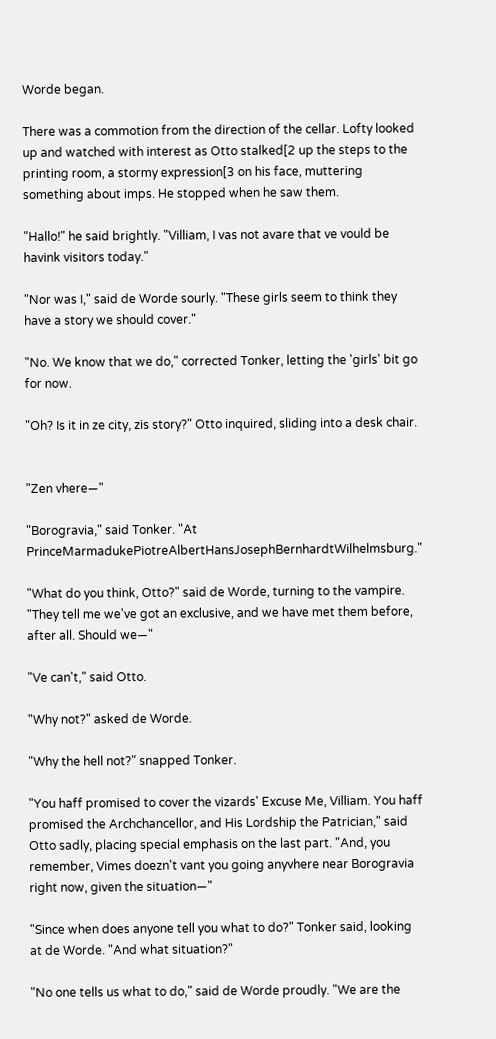Worde began.

There was a commotion from the direction of the cellar. Lofty looked up and watched with interest as Otto stalked[2 up the steps to the printing room, a stormy expression[3 on his face, muttering something about imps. He stopped when he saw them.

"Hallo!" he said brightly. "Villiam, I vas not avare that ve vould be havink visitors today."

"Nor was I," said de Worde sourly. "These girls seem to think they have a story we should cover."

"No. We know that we do," corrected Tonker, letting the 'girls' bit go for now.

"Oh? Is it in ze city, zis story?" Otto inquired, sliding into a desk chair.


"Zen vhere—"

"Borogravia," said Tonker. "At PrinceMarmadukePiotreAlbertHansJosephBernhardtWilhelmsburg."

"What do you think, Otto?" said de Worde, turning to the vampire. "They tell me we've got an exclusive, and we have met them before, after all. Should we—"

"Ve can't," said Otto.

"Why not?" asked de Worde.

"Why the hell not?" snapped Tonker.

"You haff promised to cover the vizards' Excuse Me, Villiam. You haff promised the Archchancellor, and His Lordship the Patrician," said Otto sadly, placing special emphasis on the last part. "And, you remember, Vimes doezn't vant you going anyvhere near Borogravia right now, given the situation—"

"Since when does anyone tell you what to do?" Tonker said, looking at de Worde. "And what situation?"

"No one tells us what to do," said de Worde proudly. "We are the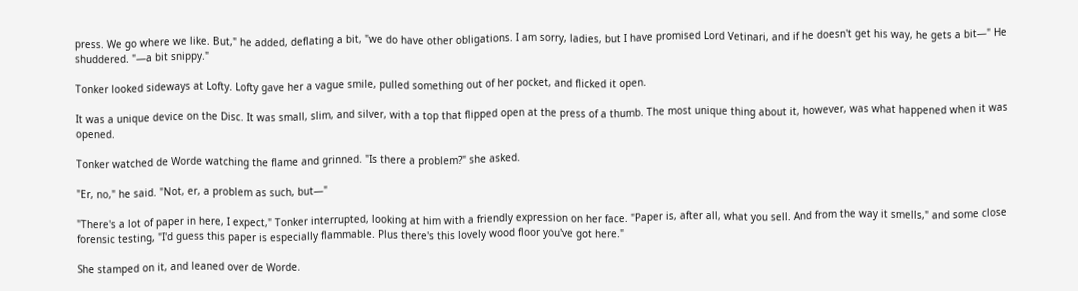press. We go where we like. But," he added, deflating a bit, "we do have other obligations. I am sorry, ladies, but I have promised Lord Vetinari, and if he doesn't get his way, he gets a bit—" He shuddered. "—a bit snippy."

Tonker looked sideways at Lofty. Lofty gave her a vague smile, pulled something out of her pocket, and flicked it open.

It was a unique device on the Disc. It was small, slim, and silver, with a top that flipped open at the press of a thumb. The most unique thing about it, however, was what happened when it was opened.

Tonker watched de Worde watching the flame and grinned. "Is there a problem?" she asked.

"Er, no," he said. "Not, er, a problem as such, but—"

"There's a lot of paper in here, I expect," Tonker interrupted, looking at him with a friendly expression on her face. "Paper is, after all, what you sell. And from the way it smells," and some close forensic testing, "I'd guess this paper is especially flammable. Plus there's this lovely wood floor you've got here."

She stamped on it, and leaned over de Worde.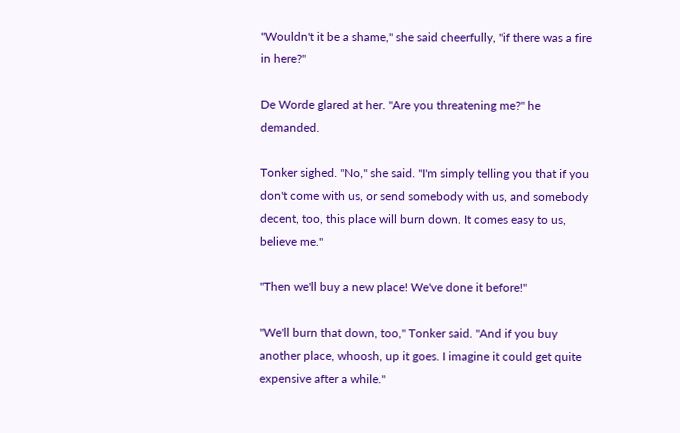"Wouldn't it be a shame," she said cheerfully, "if there was a fire in here?"

De Worde glared at her. "Are you threatening me?" he demanded.

Tonker sighed. "No," she said. "I'm simply telling you that if you don't come with us, or send somebody with us, and somebody decent, too, this place will burn down. It comes easy to us, believe me."

"Then we'll buy a new place! We've done it before!"

"We'll burn that down, too," Tonker said. "And if you buy another place, whoosh, up it goes. I imagine it could get quite expensive after a while."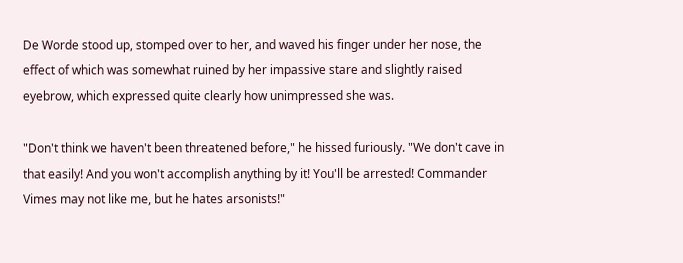De Worde stood up, stomped over to her, and waved his finger under her nose, the effect of which was somewhat ruined by her impassive stare and slightly raised eyebrow, which expressed quite clearly how unimpressed she was.

"Don't think we haven't been threatened before," he hissed furiously. "We don't cave in that easily! And you won't accomplish anything by it! You'll be arrested! Commander Vimes may not like me, but he hates arsonists!"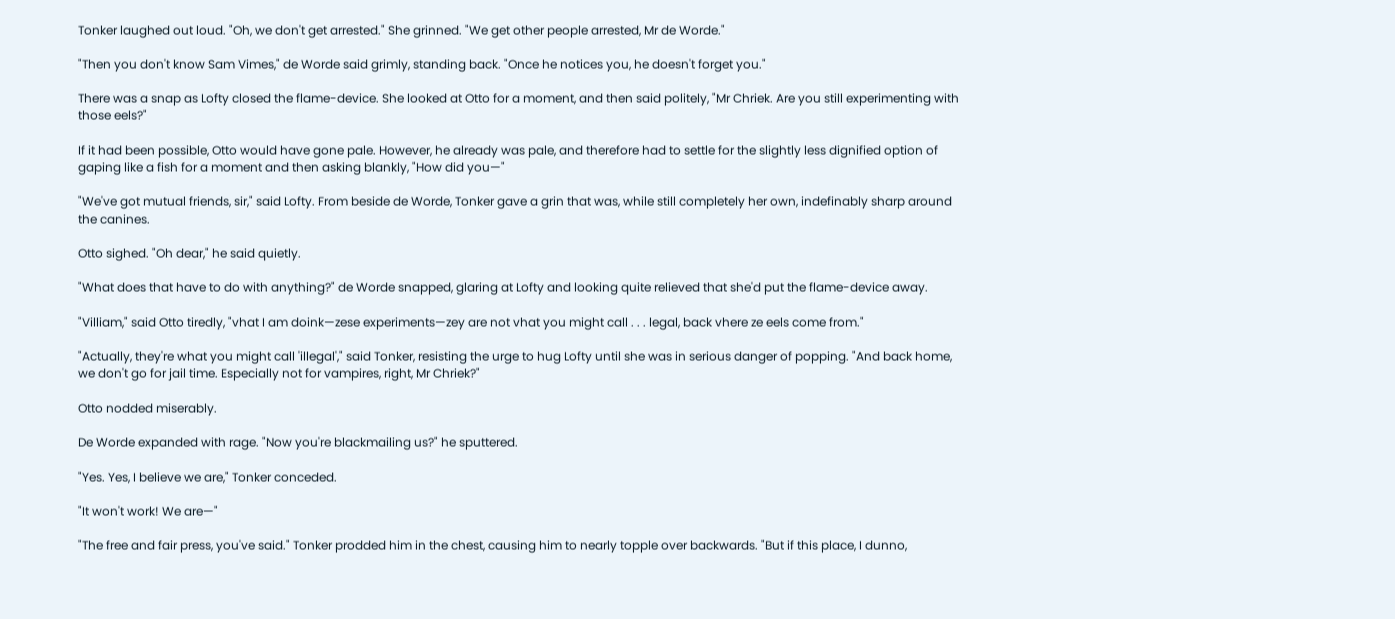Tonker laughed out loud. "Oh, we don't get arrested." She grinned. "We get other people arrested, Mr de Worde."

"Then you don't know Sam Vimes," de Worde said grimly, standing back. "Once he notices you, he doesn't forget you."

There was a snap as Lofty closed the flame-device. She looked at Otto for a moment, and then said politely, "Mr Chriek. Are you still experimenting with those eels?"

If it had been possible, Otto would have gone pale. However, he already was pale, and therefore had to settle for the slightly less dignified option of gaping like a fish for a moment and then asking blankly, "How did you—"

"We've got mutual friends, sir," said Lofty. From beside de Worde, Tonker gave a grin that was, while still completely her own, indefinably sharp around the canines.

Otto sighed. "Oh dear," he said quietly.

"What does that have to do with anything?" de Worde snapped, glaring at Lofty and looking quite relieved that she'd put the flame-device away.

"Villiam," said Otto tiredly, "vhat I am doink—zese experiments—zey are not vhat you might call . . . legal, back vhere ze eels come from."

"Actually, they're what you might call 'illegal'," said Tonker, resisting the urge to hug Lofty until she was in serious danger of popping. "And back home, we don't go for jail time. Especially not for vampires, right, Mr Chriek?"

Otto nodded miserably.

De Worde expanded with rage. "Now you're blackmailing us?" he sputtered.

"Yes. Yes, I believe we are," Tonker conceded.

"It won't work! We are—"

"The free and fair press, you've said." Tonker prodded him in the chest, causing him to nearly topple over backwards. "But if this place, I dunno,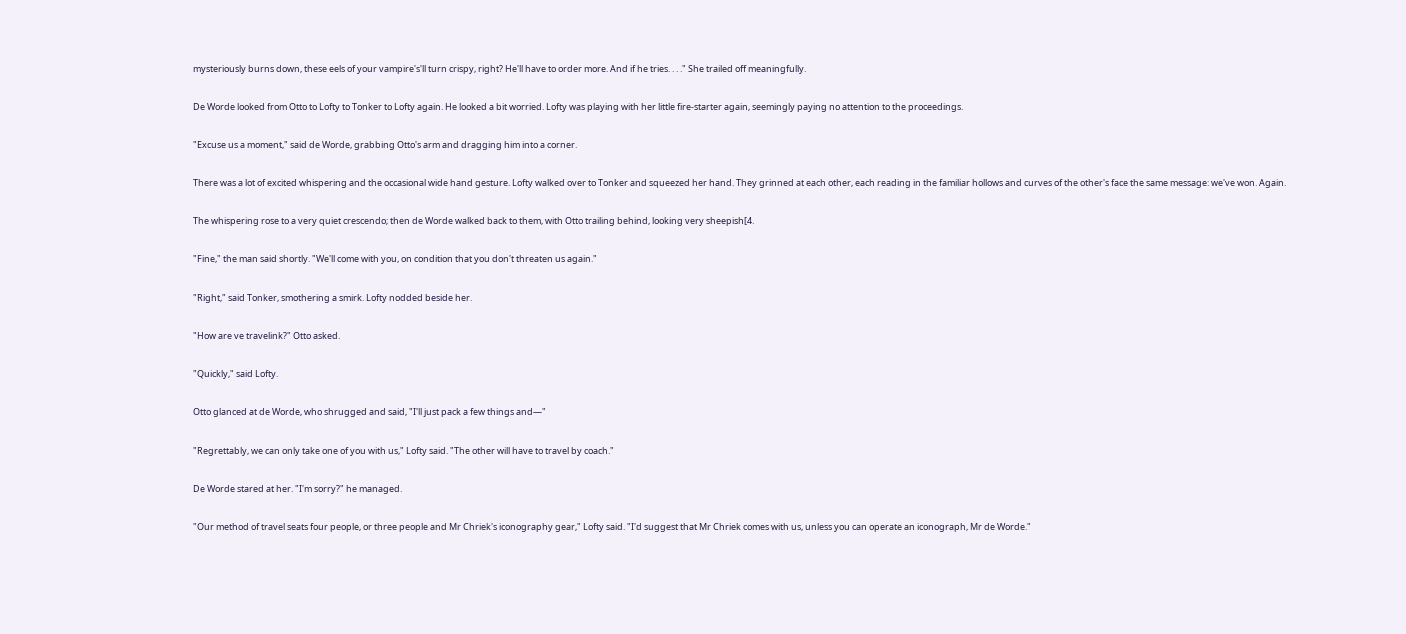mysteriously burns down, these eels of your vampire's'll turn crispy, right? He'll have to order more. And if he tries. . . ." She trailed off meaningfully.

De Worde looked from Otto to Lofty to Tonker to Lofty again. He looked a bit worried. Lofty was playing with her little fire-starter again, seemingly paying no attention to the proceedings.

"Excuse us a moment," said de Worde, grabbing Otto's arm and dragging him into a corner.

There was a lot of excited whispering and the occasional wide hand gesture. Lofty walked over to Tonker and squeezed her hand. They grinned at each other, each reading in the familiar hollows and curves of the other's face the same message: we've won. Again.

The whispering rose to a very quiet crescendo; then de Worde walked back to them, with Otto trailing behind, looking very sheepish[4.

"Fine," the man said shortly. "We'll come with you, on condition that you don't threaten us again."

"Right," said Tonker, smothering a smirk. Lofty nodded beside her.

"How are ve travelink?" Otto asked.

"Quickly," said Lofty.

Otto glanced at de Worde, who shrugged and said, "I'll just pack a few things and—"

"Regrettably, we can only take one of you with us," Lofty said. "The other will have to travel by coach."

De Worde stared at her. "I'm sorry?" he managed.

"Our method of travel seats four people, or three people and Mr Chriek's iconography gear," Lofty said. "I'd suggest that Mr Chriek comes with us, unless you can operate an iconograph, Mr de Worde."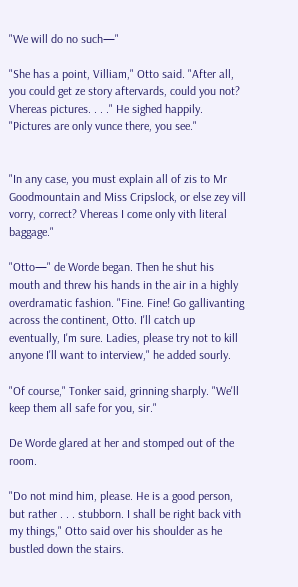"We will do no such—"

"She has a point, Villiam," Otto said. "After all, you could get ze story aftervards, could you not? Vhereas pictures. . . ." He sighed happily. "Pictures are only vunce there, you see."


"In any case, you must explain all of zis to Mr Goodmountain and Miss Cripslock, or else zey vill vorry, correct? Vhereas I come only vith literal baggage."

"Otto—" de Worde began. Then he shut his mouth and threw his hands in the air in a highly overdramatic fashion. "Fine. Fine! Go gallivanting across the continent, Otto. I'll catch up eventually, I'm sure. Ladies, please try not to kill anyone I'll want to interview," he added sourly.

"Of course," Tonker said, grinning sharply. "We'll keep them all safe for you, sir."

De Worde glared at her and stomped out of the room.

"Do not mind him, please. He is a good person, but rather . . . stubborn. I shall be right back vith my things," Otto said over his shoulder as he bustled down the stairs.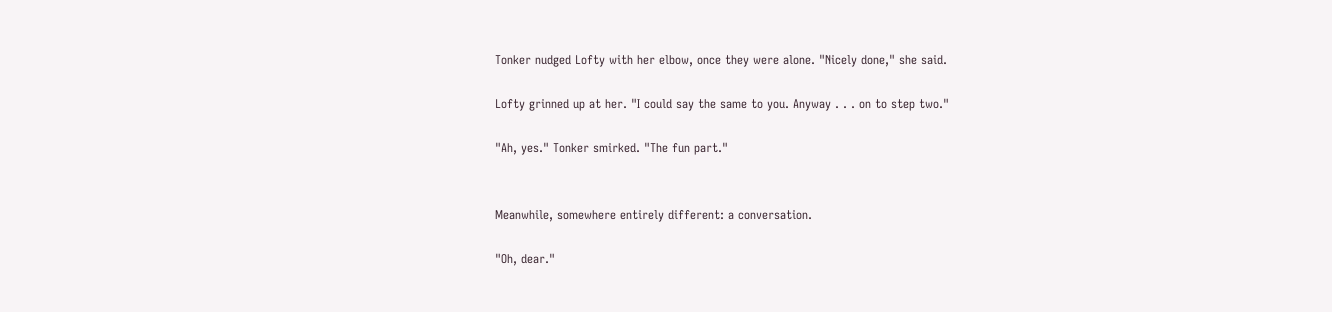Tonker nudged Lofty with her elbow, once they were alone. "Nicely done," she said.

Lofty grinned up at her. "I could say the same to you. Anyway . . . on to step two."

"Ah, yes." Tonker smirked. "The fun part."


Meanwhile, somewhere entirely different: a conversation.

"Oh, dear."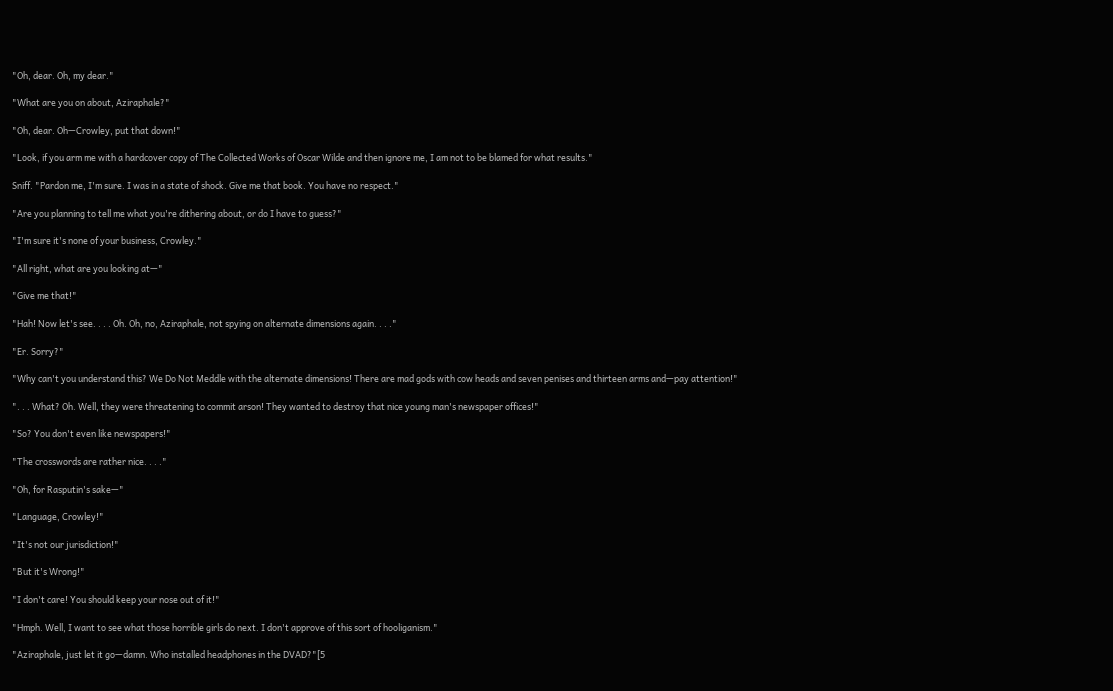"Oh, dear. Oh, my dear."

"What are you on about, Aziraphale?"

"Oh, dear. Oh—Crowley, put that down!"

"Look, if you arm me with a hardcover copy of The Collected Works of Oscar Wilde and then ignore me, I am not to be blamed for what results."

Sniff. "Pardon me, I'm sure. I was in a state of shock. Give me that book. You have no respect."

"Are you planning to tell me what you're dithering about, or do I have to guess?"

"I'm sure it's none of your business, Crowley."

"All right, what are you looking at—"

"Give me that!"

"Hah! Now let's see. . . . Oh. Oh, no, Aziraphale, not spying on alternate dimensions again. . . ."

"Er. Sorry?"

"Why can't you understand this? We Do Not Meddle with the alternate dimensions! There are mad gods with cow heads and seven penises and thirteen arms and—pay attention!"

". . . What? Oh. Well, they were threatening to commit arson! They wanted to destroy that nice young man's newspaper offices!"

"So? You don't even like newspapers!"

"The crosswords are rather nice. . . ."

"Oh, for Rasputin's sake—"

"Language, Crowley!"

"It's not our jurisdiction!"

"But it's Wrong!"

"I don't care! You should keep your nose out of it!"

"Hmph. Well, I want to see what those horrible girls do next. I don't approve of this sort of hooliganism."

"Aziraphale, just let it go—damn. Who installed headphones in the DVAD?"[5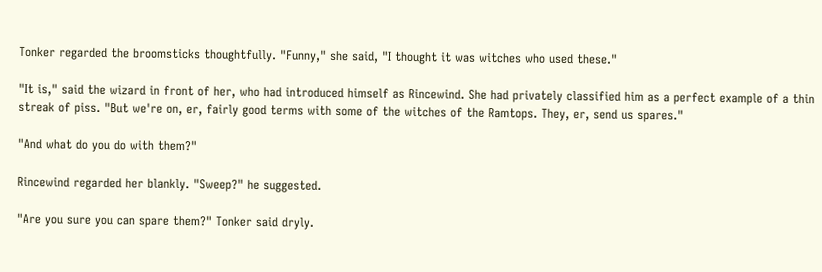Tonker regarded the broomsticks thoughtfully. "Funny," she said, "I thought it was witches who used these."

"It is," said the wizard in front of her, who had introduced himself as Rincewind. She had privately classified him as a perfect example of a thin streak of piss. "But we're on, er, fairly good terms with some of the witches of the Ramtops. They, er, send us spares."

"And what do you do with them?"

Rincewind regarded her blankly. "Sweep?" he suggested.

"Are you sure you can spare them?" Tonker said dryly.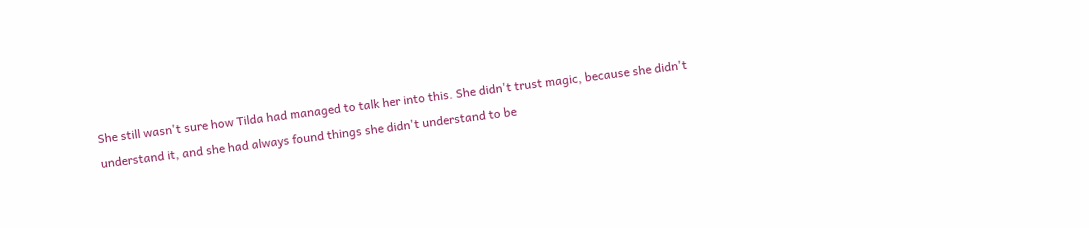She still wasn't sure how Tilda had managed to talk her into this. She didn't trust magic, because she didn't understand it, and she had always found things she didn't understand to be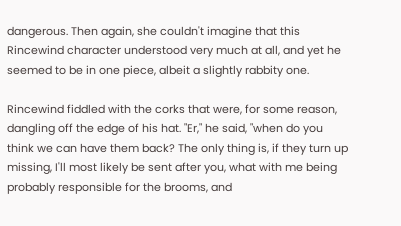dangerous. Then again, she couldn't imagine that this Rincewind character understood very much at all, and yet he seemed to be in one piece, albeit a slightly rabbity one.

Rincewind fiddled with the corks that were, for some reason, dangling off the edge of his hat. "Er," he said, "when do you think we can have them back? The only thing is, if they turn up missing, I'll most likely be sent after you, what with me being probably responsible for the brooms, and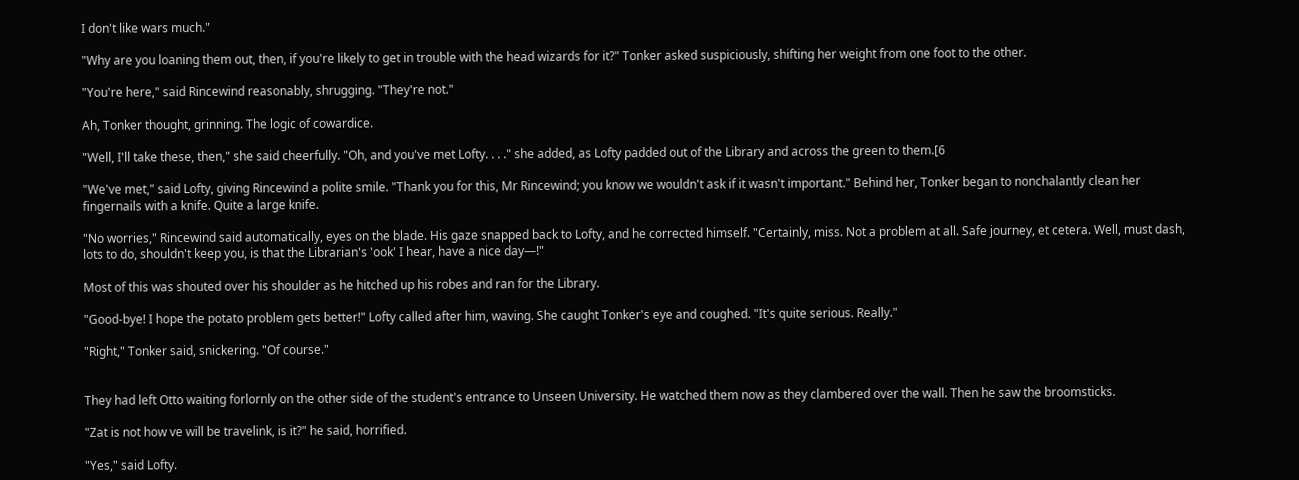I don't like wars much."

"Why are you loaning them out, then, if you're likely to get in trouble with the head wizards for it?" Tonker asked suspiciously, shifting her weight from one foot to the other.

"You're here," said Rincewind reasonably, shrugging. "They're not."

Ah, Tonker thought, grinning. The logic of cowardice.

"Well, I'll take these, then," she said cheerfully. "Oh, and you've met Lofty. . . ." she added, as Lofty padded out of the Library and across the green to them.[6

"We've met," said Lofty, giving Rincewind a polite smile. "Thank you for this, Mr Rincewind; you know we wouldn't ask if it wasn't important." Behind her, Tonker began to nonchalantly clean her fingernails with a knife. Quite a large knife.

"No worries," Rincewind said automatically, eyes on the blade. His gaze snapped back to Lofty, and he corrected himself. "Certainly, miss. Not a problem at all. Safe journey, et cetera. Well, must dash, lots to do, shouldn't keep you, is that the Librarian's 'ook' I hear, have a nice day—!"

Most of this was shouted over his shoulder as he hitched up his robes and ran for the Library.

"Good-bye! I hope the potato problem gets better!" Lofty called after him, waving. She caught Tonker's eye and coughed. "It's quite serious. Really."

"Right," Tonker said, snickering. "Of course."


They had left Otto waiting forlornly on the other side of the student's entrance to Unseen University. He watched them now as they clambered over the wall. Then he saw the broomsticks.

"Zat is not how ve will be travelink, is it?" he said, horrified.

"Yes," said Lofty.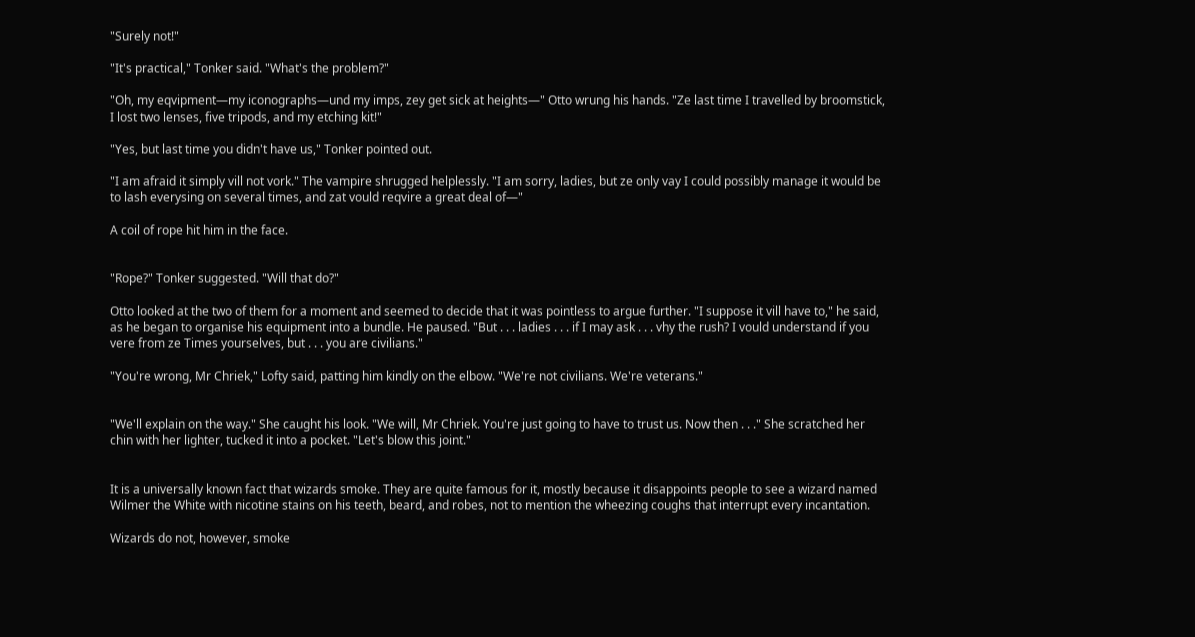"Surely not!"

"It's practical," Tonker said. "What's the problem?"

"Oh, my eqvipment—my iconographs—und my imps, zey get sick at heights—" Otto wrung his hands. "Ze last time I travelled by broomstick, I lost two lenses, five tripods, and my etching kit!"

"Yes, but last time you didn't have us," Tonker pointed out.

"I am afraid it simply vill not vork." The vampire shrugged helplessly. "I am sorry, ladies, but ze only vay I could possibly manage it would be to lash everysing on several times, and zat vould reqvire a great deal of—"

A coil of rope hit him in the face.


"Rope?" Tonker suggested. "Will that do?"

Otto looked at the two of them for a moment and seemed to decide that it was pointless to argue further. "I suppose it vill have to," he said, as he began to organise his equipment into a bundle. He paused. "But . . . ladies . . . if I may ask . . . vhy the rush? I vould understand if you vere from ze Times yourselves, but . . . you are civilians."

"You're wrong, Mr Chriek," Lofty said, patting him kindly on the elbow. "We're not civilians. We're veterans."


"We'll explain on the way." She caught his look. "We will, Mr Chriek. You're just going to have to trust us. Now then . . ." She scratched her chin with her lighter, tucked it into a pocket. "Let's blow this joint."


It is a universally known fact that wizards smoke. They are quite famous for it, mostly because it disappoints people to see a wizard named Wilmer the White with nicotine stains on his teeth, beard, and robes, not to mention the wheezing coughs that interrupt every incantation.

Wizards do not, however, smoke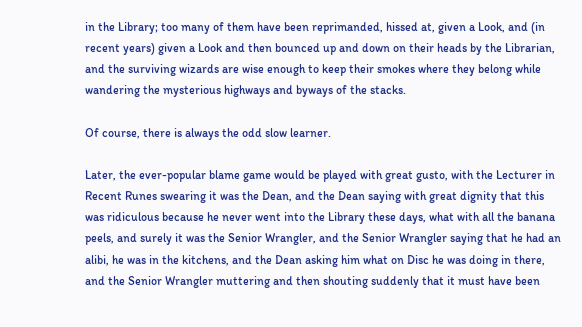in the Library; too many of them have been reprimanded, hissed at, given a Look, and (in recent years) given a Look and then bounced up and down on their heads by the Librarian, and the surviving wizards are wise enough to keep their smokes where they belong while wandering the mysterious highways and byways of the stacks.

Of course, there is always the odd slow learner.

Later, the ever-popular blame game would be played with great gusto, with the Lecturer in Recent Runes swearing it was the Dean, and the Dean saying with great dignity that this was ridiculous because he never went into the Library these days, what with all the banana peels, and surely it was the Senior Wrangler, and the Senior Wrangler saying that he had an alibi, he was in the kitchens, and the Dean asking him what on Disc he was doing in there, and the Senior Wrangler muttering and then shouting suddenly that it must have been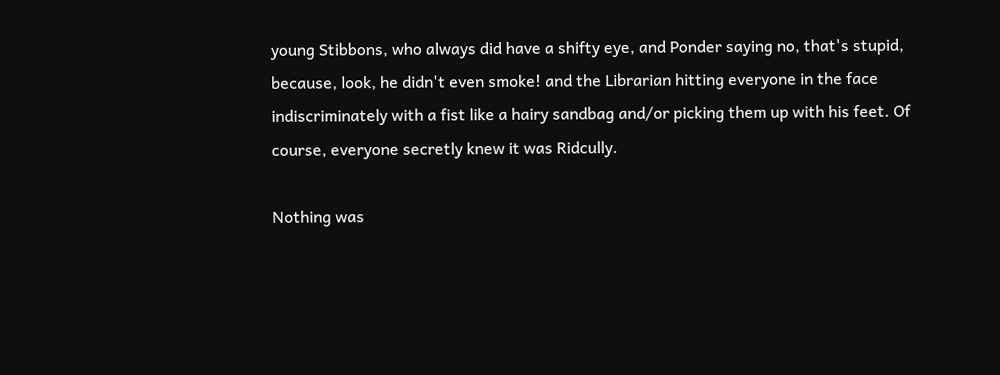young Stibbons, who always did have a shifty eye, and Ponder saying no, that's stupid, because, look, he didn't even smoke! and the Librarian hitting everyone in the face indiscriminately with a fist like a hairy sandbag and/or picking them up with his feet. Of course, everyone secretly knew it was Ridcully.

Nothing was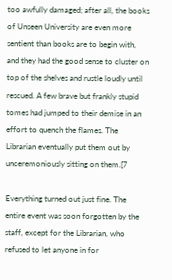too awfully damaged; after all, the books of Unseen University are even more sentient than books are to begin with, and they had the good sense to cluster on top of the shelves and rustle loudly until rescued. A few brave but frankly stupid tomes had jumped to their demise in an effort to quench the flames. The Librarian eventually put them out by unceremoniously sitting on them.[7

Everything turned out just fine. The entire event was soon forgotten by the staff, except for the Librarian, who refused to let anyone in for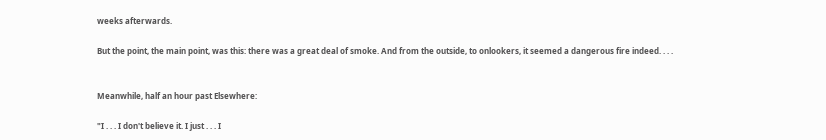weeks afterwards.

But the point, the main point, was this: there was a great deal of smoke. And from the outside, to onlookers, it seemed a dangerous fire indeed. . . .


Meanwhile, half an hour past Elsewhere:

"I . . . I don't believe it. I just . . . I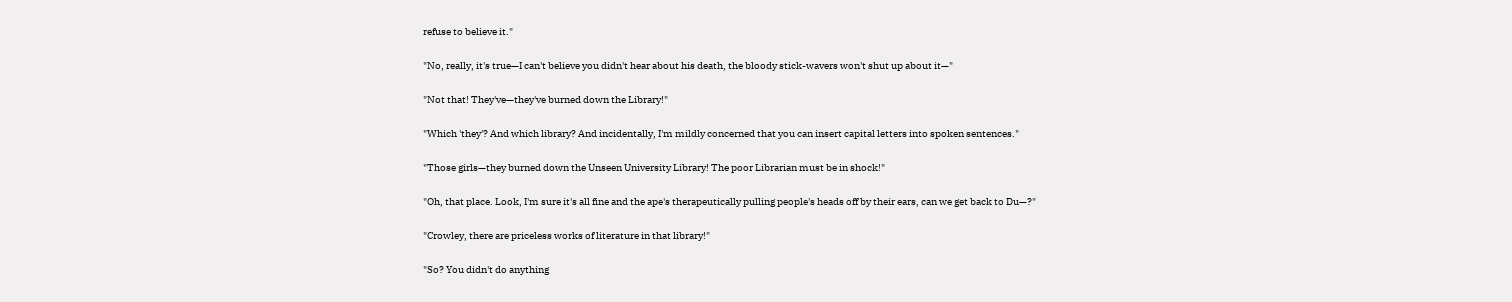refuse to believe it."

"No, really, it's true—I can't believe you didn't hear about his death, the bloody stick-wavers won't shut up about it—"

"Not that! They've—they've burned down the Library!"

"Which 'they'? And which library? And incidentally, I'm mildly concerned that you can insert capital letters into spoken sentences."

"Those girls—they burned down the Unseen University Library! The poor Librarian must be in shock!"

"Oh, that place. Look, I'm sure it's all fine and the ape's therapeutically pulling people's heads off by their ears, can we get back to Du—?"

"Crowley, there are priceless works of literature in that library!"

"So? You didn't do anything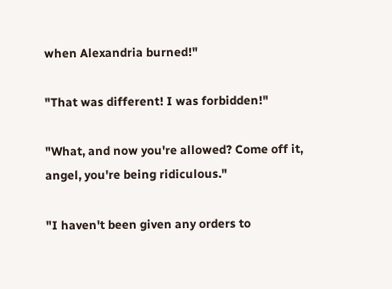when Alexandria burned!"

"That was different! I was forbidden!"

"What, and now you're allowed? Come off it, angel, you're being ridiculous."

"I haven't been given any orders to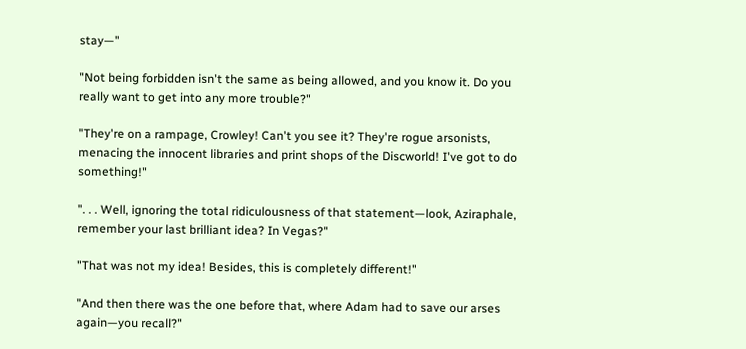stay—"

"Not being forbidden isn't the same as being allowed, and you know it. Do you really want to get into any more trouble?"

"They're on a rampage, Crowley! Can't you see it? They're rogue arsonists, menacing the innocent libraries and print shops of the Discworld! I've got to do something!"

". . . Well, ignoring the total ridiculousness of that statement—look, Aziraphale, remember your last brilliant idea? In Vegas?"

"That was not my idea! Besides, this is completely different!"

"And then there was the one before that, where Adam had to save our arses again—you recall?"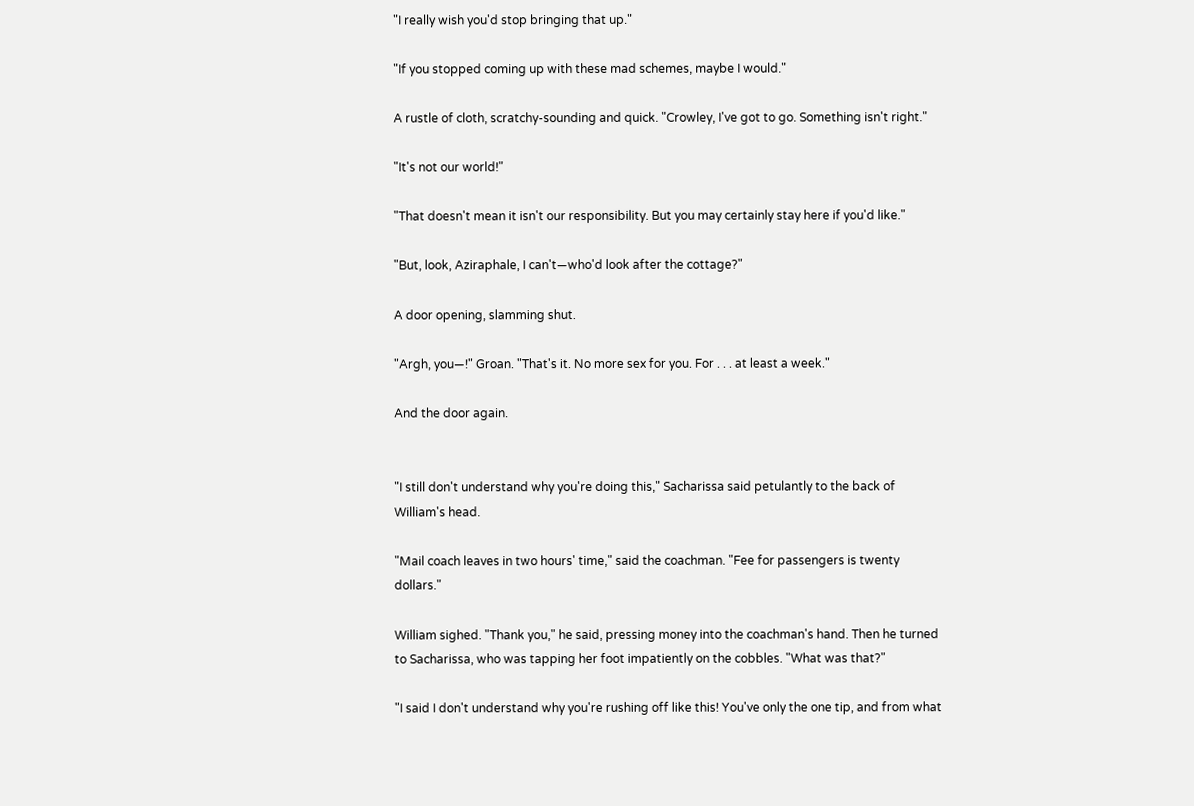"I really wish you'd stop bringing that up."

"If you stopped coming up with these mad schemes, maybe I would."

A rustle of cloth, scratchy-sounding and quick. "Crowley, I've got to go. Something isn't right."

"It's not our world!"

"That doesn't mean it isn't our responsibility. But you may certainly stay here if you'd like."

"But, look, Aziraphale, I can't—who'd look after the cottage?"

A door opening, slamming shut.

"Argh, you—!" Groan. "That's it. No more sex for you. For . . . at least a week."

And the door again.


"I still don't understand why you're doing this," Sacharissa said petulantly to the back of William's head.

"Mail coach leaves in two hours' time," said the coachman. "Fee for passengers is twenty dollars."

William sighed. "Thank you," he said, pressing money into the coachman's hand. Then he turned to Sacharissa, who was tapping her foot impatiently on the cobbles. "What was that?"

"I said I don't understand why you're rushing off like this! You've only the one tip, and from what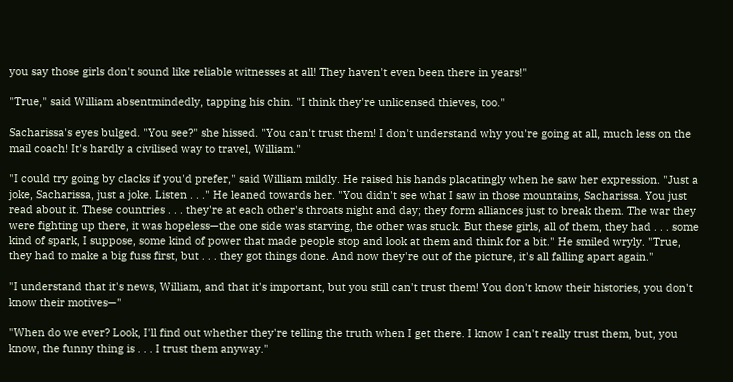you say those girls don't sound like reliable witnesses at all! They haven't even been there in years!"

"True," said William absentmindedly, tapping his chin. "I think they're unlicensed thieves, too."

Sacharissa's eyes bulged. "You see?" she hissed. "You can't trust them! I don't understand why you're going at all, much less on the mail coach! It's hardly a civilised way to travel, William."

"I could try going by clacks if you'd prefer," said William mildly. He raised his hands placatingly when he saw her expression. "Just a joke, Sacharissa, just a joke. Listen . . ." He leaned towards her. "You didn't see what I saw in those mountains, Sacharissa. You just read about it. These countries . . . they're at each other's throats night and day; they form alliances just to break them. The war they were fighting up there, it was hopeless—the one side was starving, the other was stuck. But these girls, all of them, they had . . . some kind of spark, I suppose, some kind of power that made people stop and look at them and think for a bit." He smiled wryly. "True, they had to make a big fuss first, but . . . they got things done. And now they're out of the picture, it's all falling apart again."

"I understand that it's news, William, and that it's important, but you still can't trust them! You don't know their histories, you don't know their motives—"

"When do we ever? Look, I'll find out whether they're telling the truth when I get there. I know I can't really trust them, but, you know, the funny thing is . . . I trust them anyway."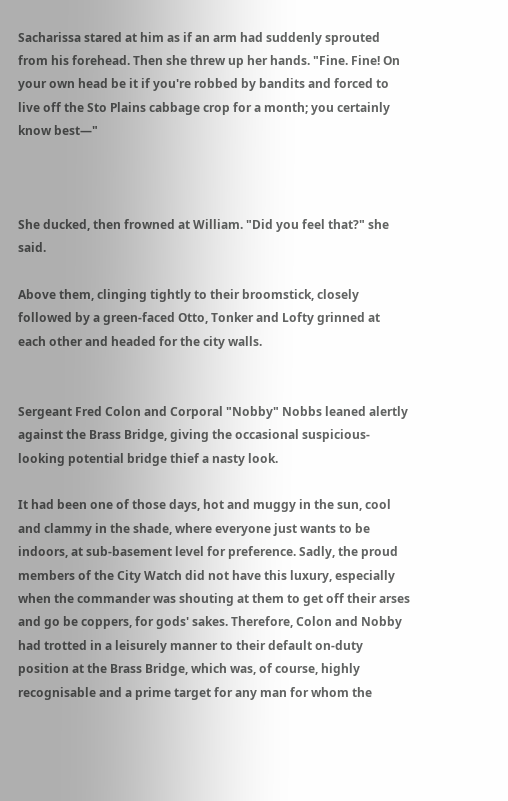Sacharissa stared at him as if an arm had suddenly sprouted from his forehead. Then she threw up her hands. "Fine. Fine! On your own head be it if you're robbed by bandits and forced to live off the Sto Plains cabbage crop for a month; you certainly know best—"



She ducked, then frowned at William. "Did you feel that?" she said.

Above them, clinging tightly to their broomstick, closely followed by a green-faced Otto, Tonker and Lofty grinned at each other and headed for the city walls.


Sergeant Fred Colon and Corporal "Nobby" Nobbs leaned alertly against the Brass Bridge, giving the occasional suspicious-looking potential bridge thief a nasty look.

It had been one of those days, hot and muggy in the sun, cool and clammy in the shade, where everyone just wants to be indoors, at sub-basement level for preference. Sadly, the proud members of the City Watch did not have this luxury, especially when the commander was shouting at them to get off their arses and go be coppers, for gods' sakes. Therefore, Colon and Nobby had trotted in a leisurely manner to their default on-duty position at the Brass Bridge, which was, of course, highly recognisable and a prime target for any man for whom the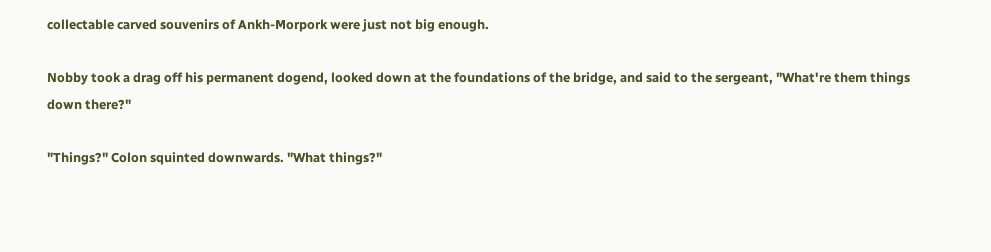collectable carved souvenirs of Ankh-Morpork were just not big enough.

Nobby took a drag off his permanent dogend, looked down at the foundations of the bridge, and said to the sergeant, "What're them things down there?"

"Things?" Colon squinted downwards. "What things?"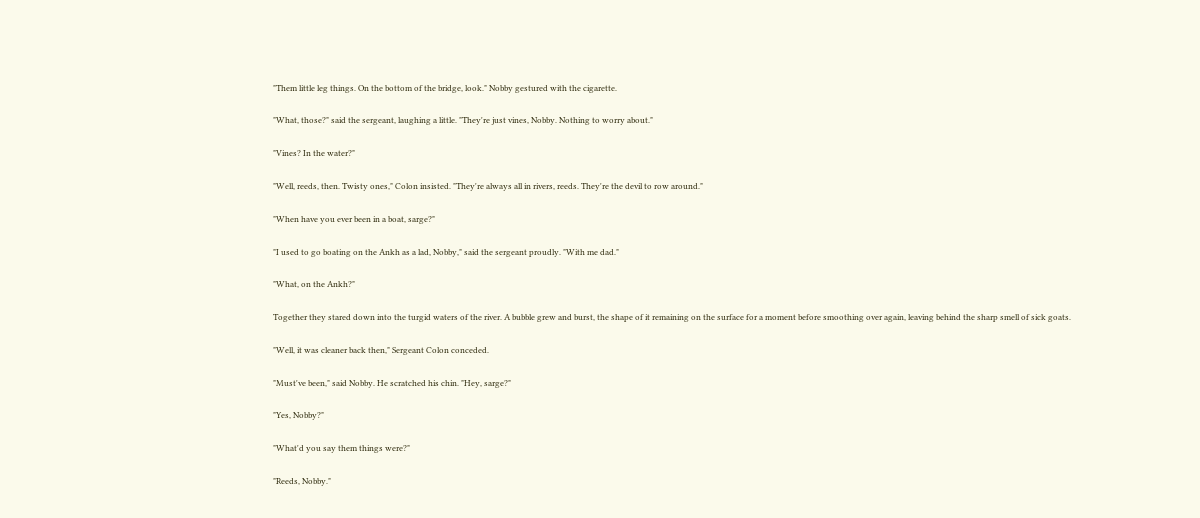"Them little leg things. On the bottom of the bridge, look." Nobby gestured with the cigarette.

"What, those?" said the sergeant, laughing a little. "They're just vines, Nobby. Nothing to worry about."

"Vines? In the water?"

"Well, reeds, then. Twisty ones," Colon insisted. "They're always all in rivers, reeds. They're the devil to row around."

"When have you ever been in a boat, sarge?"

"I used to go boating on the Ankh as a lad, Nobby," said the sergeant proudly. "With me dad."

"What, on the Ankh?"

Together they stared down into the turgid waters of the river. A bubble grew and burst, the shape of it remaining on the surface for a moment before smoothing over again, leaving behind the sharp smell of sick goats.

"Well, it was cleaner back then," Sergeant Colon conceded.

"Must've been," said Nobby. He scratched his chin. "Hey, sarge?"

"Yes, Nobby?"

"What'd you say them things were?"

"Reeds, Nobby."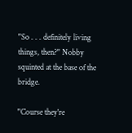"So . . . definitely living things, then?" Nobby squinted at the base of the bridge.

"Course they're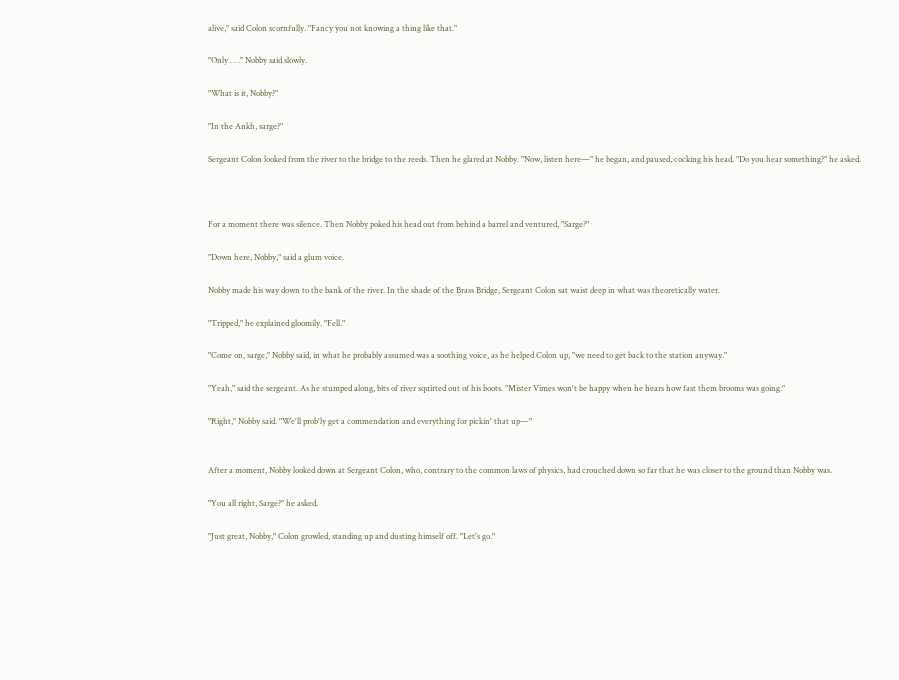alive," said Colon scornfully. "Fancy you not knowing a thing like that."

"Only . . ." Nobby said slowly.

"What is it, Nobby?"

"In the Ankh, sarge?"

Sergeant Colon looked from the river to the bridge to the reeds. Then he glared at Nobby. "Now, listen here—" he began, and paused, cocking his head. "Do you hear something?" he asked.



For a moment there was silence. Then Nobby poked his head out from behind a barrel and ventured, "Sarge?"

"Down here, Nobby," said a glum voice.

Nobby made his way down to the bank of the river. In the shade of the Brass Bridge, Sergeant Colon sat waist deep in what was theoretically water.

"Tripped," he explained gloomily. "Fell."

"Come on, sarge," Nobby said, in what he probably assumed was a soothing voice, as he helped Colon up, "we need to get back to the station anyway."

"Yeah," said the sergeant. As he stumped along, bits of river squirted out of his boots. "Mister Vimes won't be happy when he hears how fast them brooms was going."

"Right," Nobby said. "We'll prob'ly get a commendation and everything for pickin' that up—"


After a moment, Nobby looked down at Sergeant Colon, who, contrary to the common laws of physics, had crouched down so far that he was closer to the ground than Nobby was.

"You all right, Sarge?" he asked.

"Just great, Nobby," Colon growled, standing up and dusting himself off. "Let's go."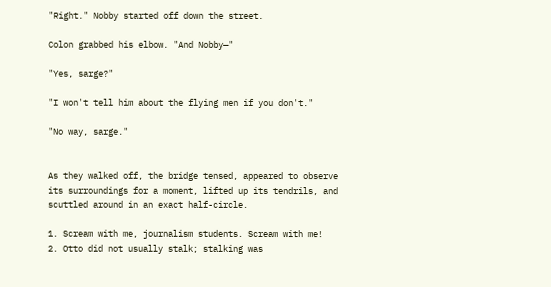"Right." Nobby started off down the street.

Colon grabbed his elbow. "And Nobby—"

"Yes, sarge?"

"I won't tell him about the flying men if you don't."

"No way, sarge."


As they walked off, the bridge tensed, appeared to observe its surroundings for a moment, lifted up its tendrils, and scuttled around in an exact half-circle.

1. Scream with me, journalism students. Scream with me!
2. Otto did not usually stalk; stalking was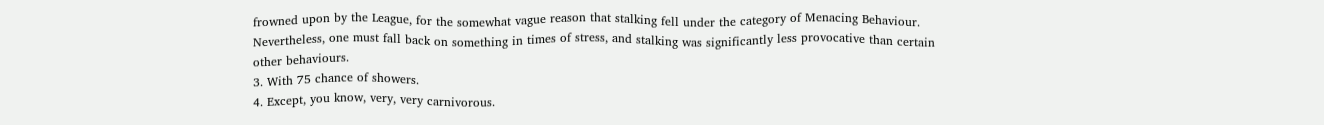frowned upon by the League, for the somewhat vague reason that stalking fell under the category of Menacing Behaviour. Nevertheless, one must fall back on something in times of stress, and stalking was significantly less provocative than certain other behaviours.
3. With 75 chance of showers.
4. Except, you know, very, very carnivorous.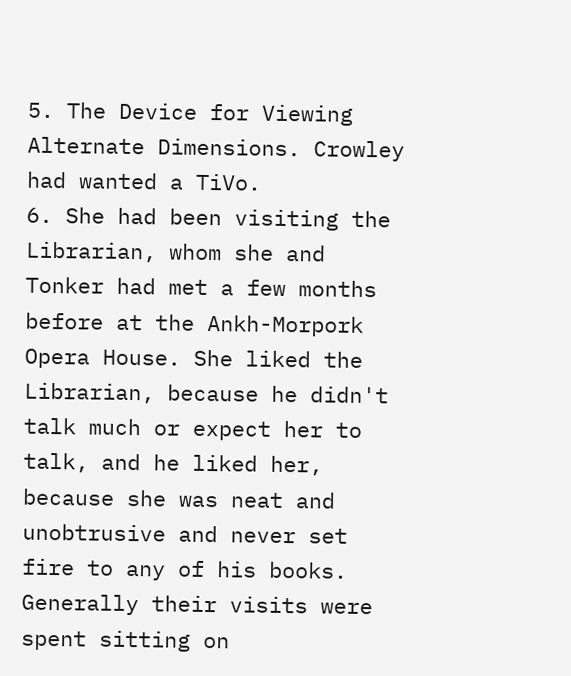5. The Device for Viewing Alternate Dimensions. Crowley had wanted a TiVo.
6. She had been visiting the Librarian, whom she and Tonker had met a few months before at the Ankh-Morpork Opera House. She liked the Librarian, because he didn't talk much or expect her to talk, and he liked her, because she was neat and unobtrusive and never set fire to any of his books. Generally their visits were spent sitting on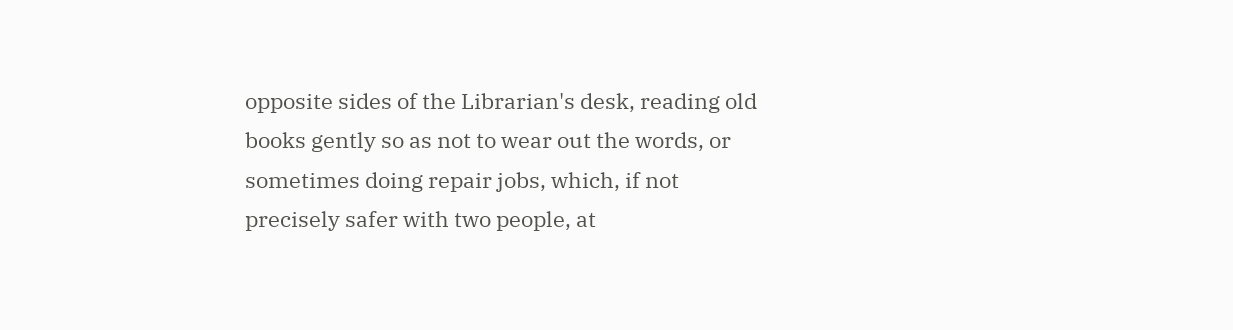opposite sides of the Librarian's desk, reading old books gently so as not to wear out the words, or sometimes doing repair jobs, which, if not precisely safer with two people, at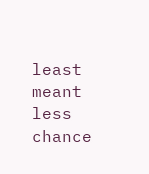least meant less chance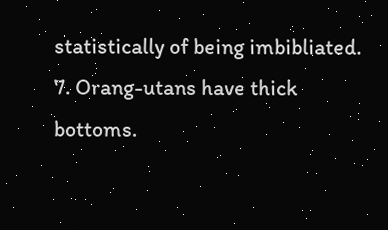statistically of being imbibliated.
7. Orang-utans have thick bottoms.